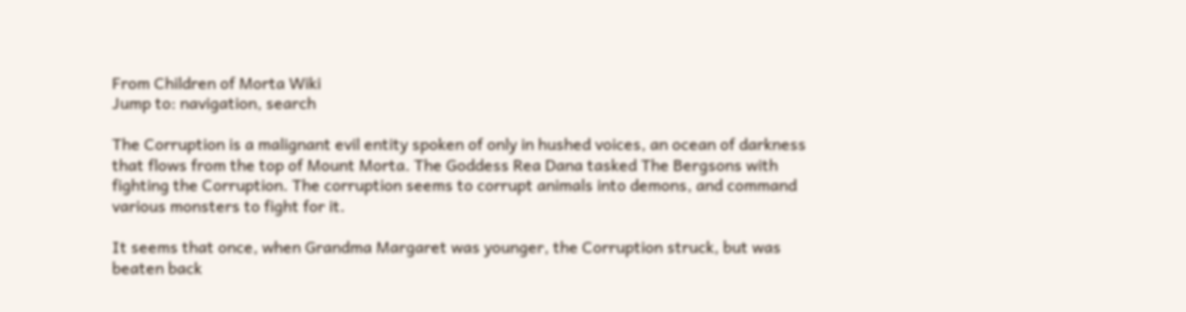From Children of Morta Wiki
Jump to: navigation, search

The Corruption is a malignant evil entity spoken of only in hushed voices, an ocean of darkness that flows from the top of Mount Morta. The Goddess Rea Dana tasked The Bergsons with fighting the Corruption. The corruption seems to corrupt animals into demons, and command various monsters to fight for it.

It seems that once, when Grandma Margaret was younger, the Corruption struck, but was beaten back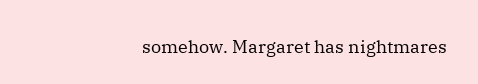somehow. Margaret has nightmares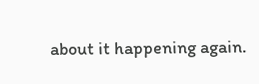about it happening again.